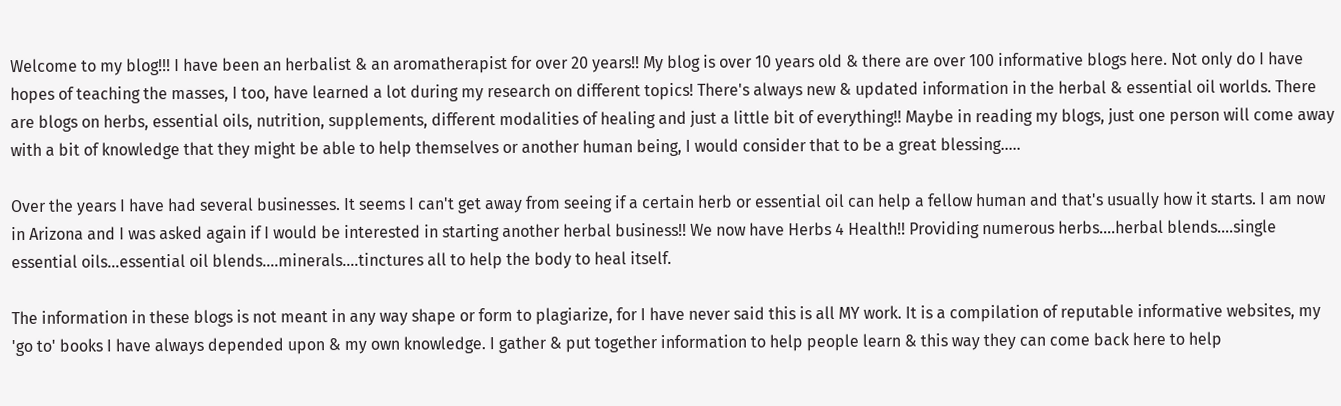Welcome to my blog!!! I have been an herbalist & an aromatherapist for over 20 years!! My blog is over 10 years old & there are over 100 informative blogs here. Not only do I have hopes of teaching the masses, I too, have learned a lot during my research on different topics! There's always new & updated information in the herbal & essential oil worlds. There are blogs on herbs, essential oils, nutrition, supplements, different modalities of healing and just a little bit of everything!! Maybe in reading my blogs, just one person will come away with a bit of knowledge that they might be able to help themselves or another human being, I would consider that to be a great blessing.....

Over the years I have had several businesses. It seems I can't get away from seeing if a certain herb or essential oil can help a fellow human and that's usually how it starts. I am now in Arizona and I was asked again if I would be interested in starting another herbal business!! We now have Herbs 4 Health!! Providing numerous herbs....herbal blends....single essential oils...essential oil blends....minerals....tinctures all to help the body to heal itself.

The information in these blogs is not meant in any way shape or form to plagiarize, for I have never said this is all MY work. It is a compilation of reputable informative websites, my 'go to' books I have always depended upon & my own knowledge. I gather & put together information to help people learn & this way they can come back here to help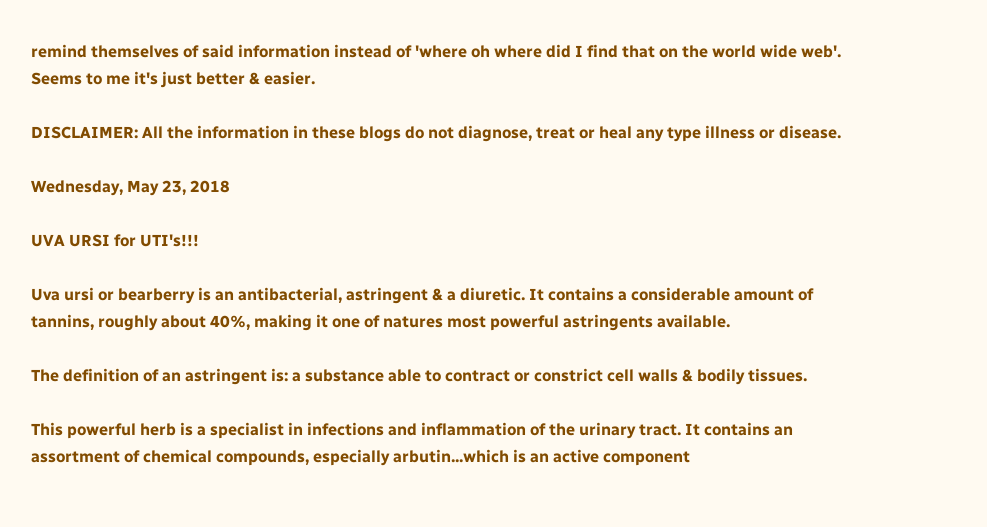remind themselves of said information instead of 'where oh where did I find that on the world wide web'. Seems to me it's just better & easier.

DISCLAIMER: All the information in these blogs do not diagnose, treat or heal any type illness or disease.

Wednesday, May 23, 2018

UVA URSI for UTI's!!!

Uva ursi or bearberry is an antibacterial, astringent & a diuretic. It contains a considerable amount of tannins, roughly about 40%, making it one of natures most powerful astringents available.

The definition of an astringent is: a substance able to contract or constrict cell walls & bodily tissues.

This powerful herb is a specialist in infections and inflammation of the urinary tract. It contains an assortment of chemical compounds, especially arbutin...which is an active component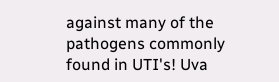against many of the pathogens commonly found in UTI's! Uva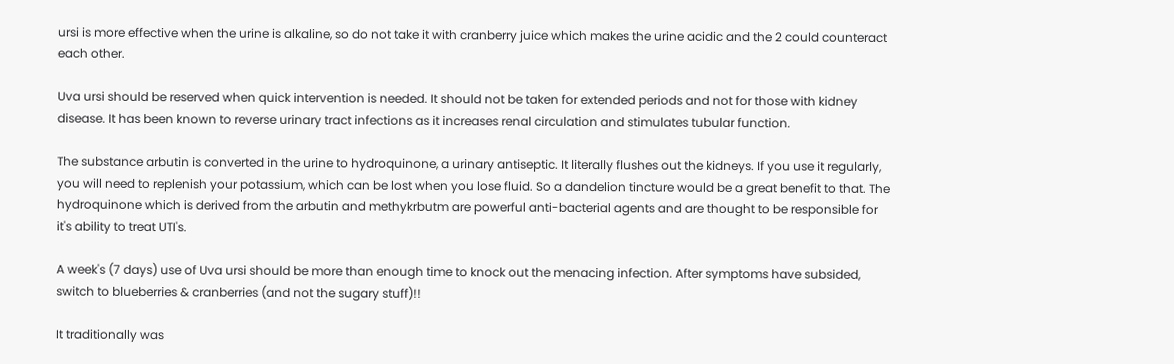ursi is more effective when the urine is alkaline, so do not take it with cranberry juice which makes the urine acidic and the 2 could counteract each other.

Uva ursi should be reserved when quick intervention is needed. It should not be taken for extended periods and not for those with kidney disease. It has been known to reverse urinary tract infections as it increases renal circulation and stimulates tubular function.

The substance arbutin is converted in the urine to hydroquinone, a urinary antiseptic. It literally flushes out the kidneys. If you use it regularly, you will need to replenish your potassium, which can be lost when you lose fluid. So a dandelion tincture would be a great benefit to that. The hydroquinone which is derived from the arbutin and methykrbutm are powerful anti-bacterial agents and are thought to be responsible for it's ability to treat UTI's.

A week's (7 days) use of Uva ursi should be more than enough time to knock out the menacing infection. After symptoms have subsided, switch to blueberries & cranberries (and not the sugary stuff)!!

It traditionally was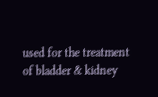used for the treatment of bladder & kidney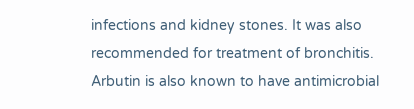infections and kidney stones. It was also recommended for treatment of bronchitis. Arbutin is also known to have antimicrobial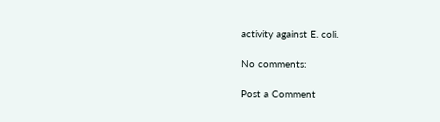activity against E. coli.

No comments:

Post a Comment